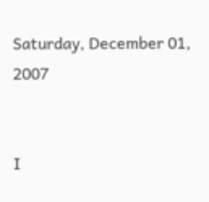Saturday, December 01, 2007


I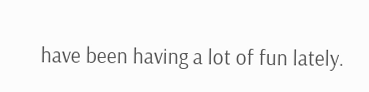have been having a lot of fun lately.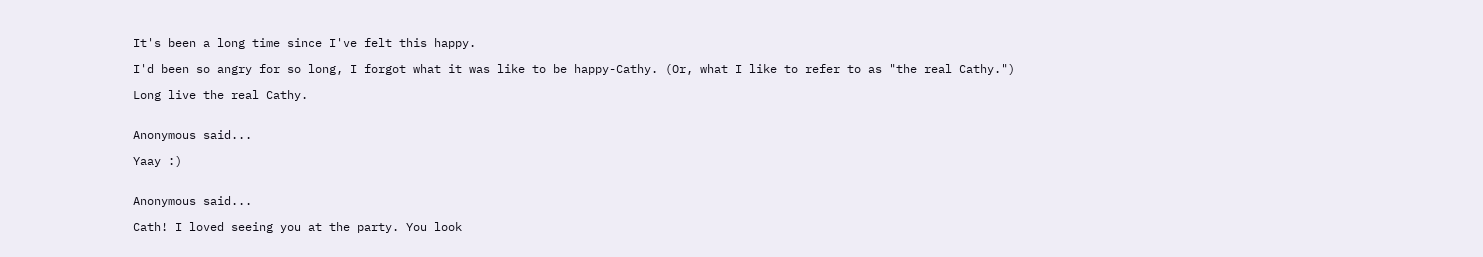It's been a long time since I've felt this happy.

I'd been so angry for so long, I forgot what it was like to be happy-Cathy. (Or, what I like to refer to as "the real Cathy.")

Long live the real Cathy.


Anonymous said...

Yaay :)


Anonymous said...

Cath! I loved seeing you at the party. You look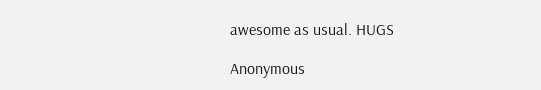awesome as usual. HUGS

Anonymous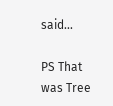said...

PS That was Tree